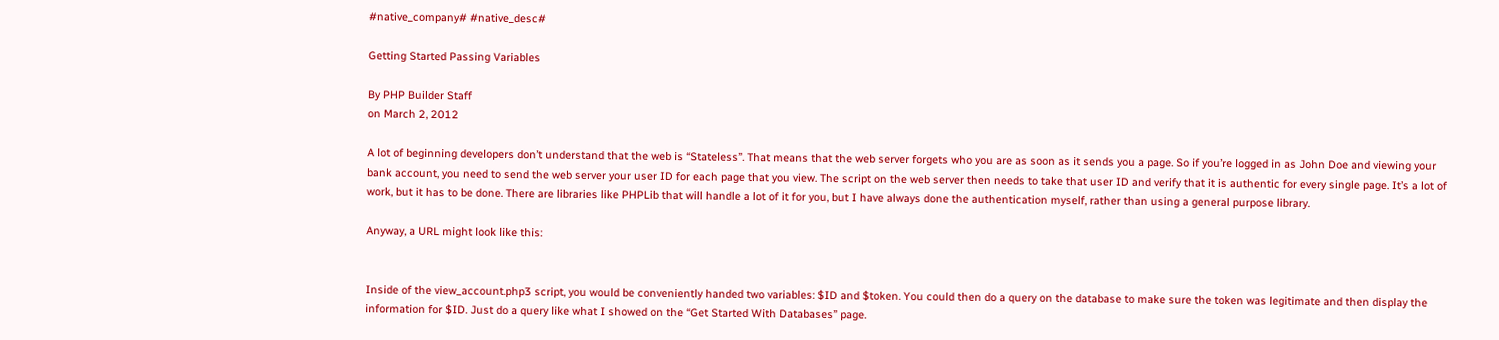#native_company# #native_desc#

Getting Started Passing Variables

By PHP Builder Staff
on March 2, 2012

A lot of beginning developers don’t understand that the web is “Stateless”. That means that the web server forgets who you are as soon as it sends you a page. So if you’re logged in as John Doe and viewing your bank account, you need to send the web server your user ID for each page that you view. The script on the web server then needs to take that user ID and verify that it is authentic for every single page. It’s a lot of work, but it has to be done. There are libraries like PHPLib that will handle a lot of it for you, but I have always done the authentication myself, rather than using a general purpose library.

Anyway, a URL might look like this:


Inside of the view_account.php3 script, you would be conveniently handed two variables: $ID and $token. You could then do a query on the database to make sure the token was legitimate and then display the information for $ID. Just do a query like what I showed on the “Get Started With Databases” page.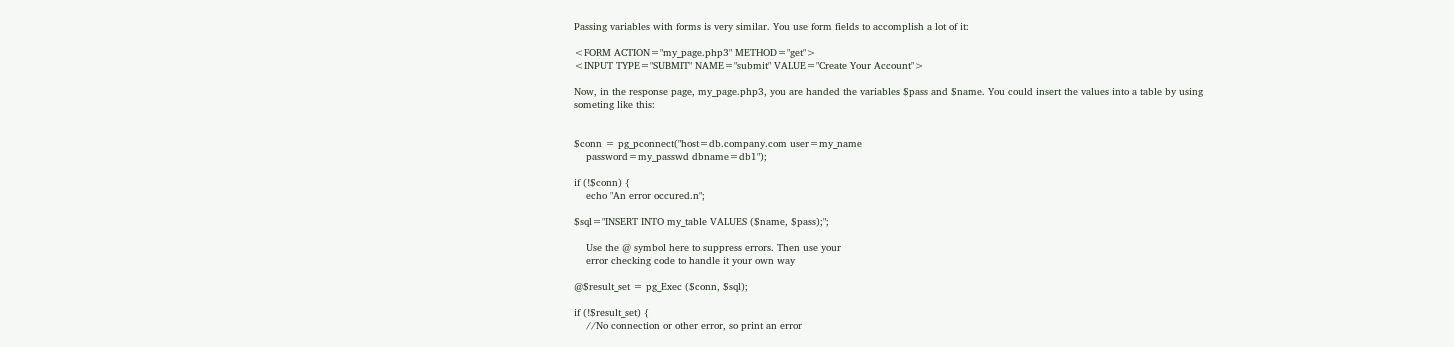Passing variables with forms is very similar. You use form fields to accomplish a lot of it:

<FORM ACTION="my_page.php3" METHOD="get">
<INPUT TYPE="SUBMIT" NAME="submit" VALUE="Create Your Account">

Now, in the response page, my_page.php3, you are handed the variables $pass and $name. You could insert the values into a table by using someting like this:


$conn = pg_pconnect("host=db.company.com user=my_name
    password=my_passwd dbname=db1");

if (!$conn) {
    echo "An error occured.n";

$sql="INSERT INTO my_table VALUES ($name, $pass);";

    Use the @ symbol here to suppress errors. Then use your
    error checking code to handle it your own way

@$result_set = pg_Exec ($conn, $sql);

if (!$result_set) {
    //No connection or other error, so print an error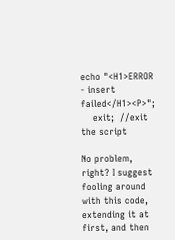echo "<H1>ERROR - insert failed</H1><P>";
    exit;  //exit the script

No problem, right? I suggest fooling around with this code, extending it at first, and then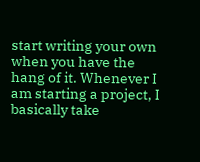start writing your own when you have the hang of it. Whenever I am starting a project, I basically take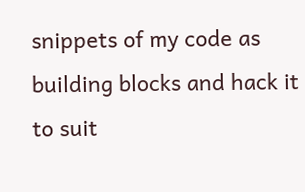snippets of my code as building blocks and hack it to suit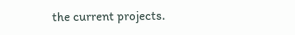the current projects.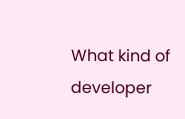What kind of developer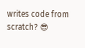writes code from scratch? 😎